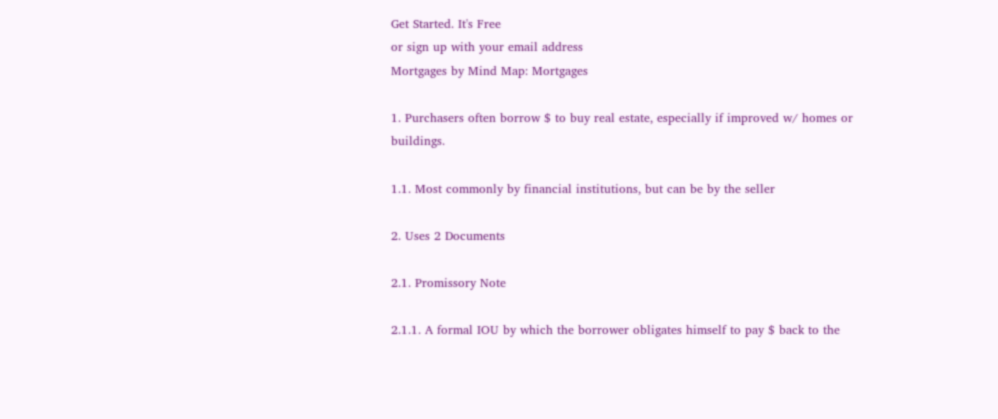Get Started. It's Free
or sign up with your email address
Mortgages by Mind Map: Mortgages

1. Purchasers often borrow $ to buy real estate, especially if improved w/ homes or buildings.

1.1. Most commonly by financial institutions, but can be by the seller

2. Uses 2 Documents

2.1. Promissory Note

2.1.1. A formal IOU by which the borrower obligates himself to pay $ back to the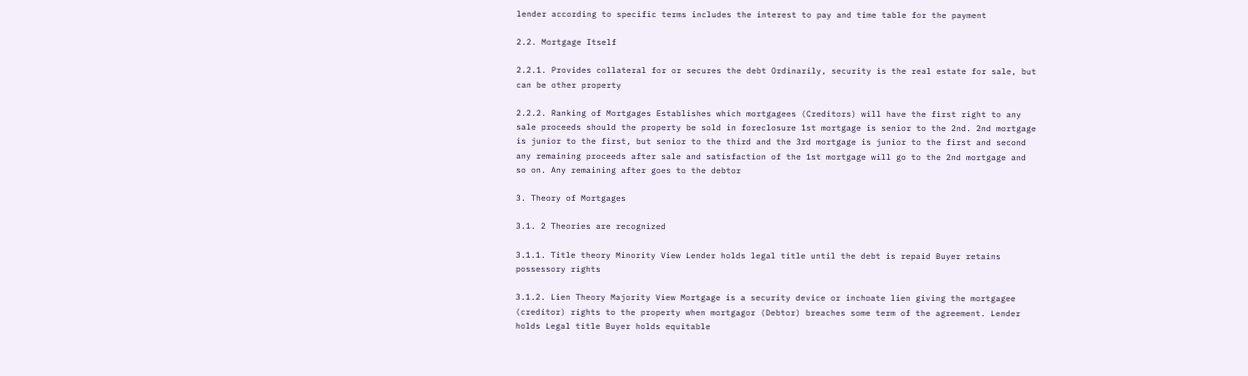lender according to specific terms includes the interest to pay and time table for the payment

2.2. Mortgage Itself

2.2.1. Provides collateral for or secures the debt Ordinarily, security is the real estate for sale, but can be other property

2.2.2. Ranking of Mortgages Establishes which mortgagees (Creditors) will have the first right to any sale proceeds should the property be sold in foreclosure 1st mortgage is senior to the 2nd. 2nd mortgage is junior to the first, but senior to the third and the 3rd mortgage is junior to the first and second any remaining proceeds after sale and satisfaction of the 1st mortgage will go to the 2nd mortgage and so on. Any remaining after goes to the debtor

3. Theory of Mortgages

3.1. 2 Theories are recognized

3.1.1. Title theory Minority View Lender holds legal title until the debt is repaid Buyer retains possessory rights

3.1.2. Lien Theory Majority View Mortgage is a security device or inchoate lien giving the mortgagee (creditor) rights to the property when mortgagor (Debtor) breaches some term of the agreement. Lender holds Legal title Buyer holds equitable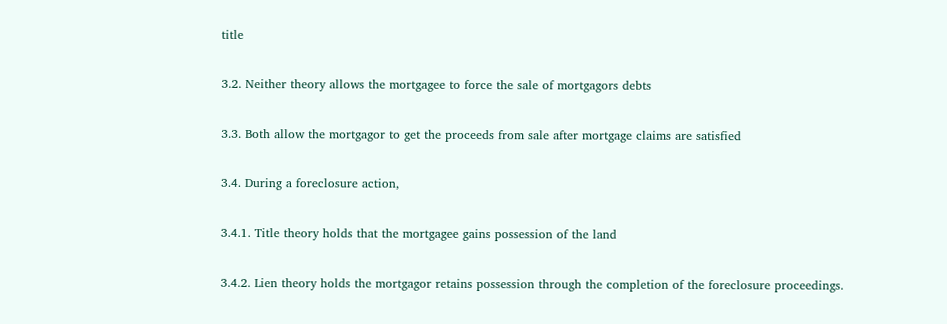title

3.2. Neither theory allows the mortgagee to force the sale of mortgagors debts

3.3. Both allow the mortgagor to get the proceeds from sale after mortgage claims are satisfied

3.4. During a foreclosure action,

3.4.1. Title theory holds that the mortgagee gains possession of the land

3.4.2. Lien theory holds the mortgagor retains possession through the completion of the foreclosure proceedings.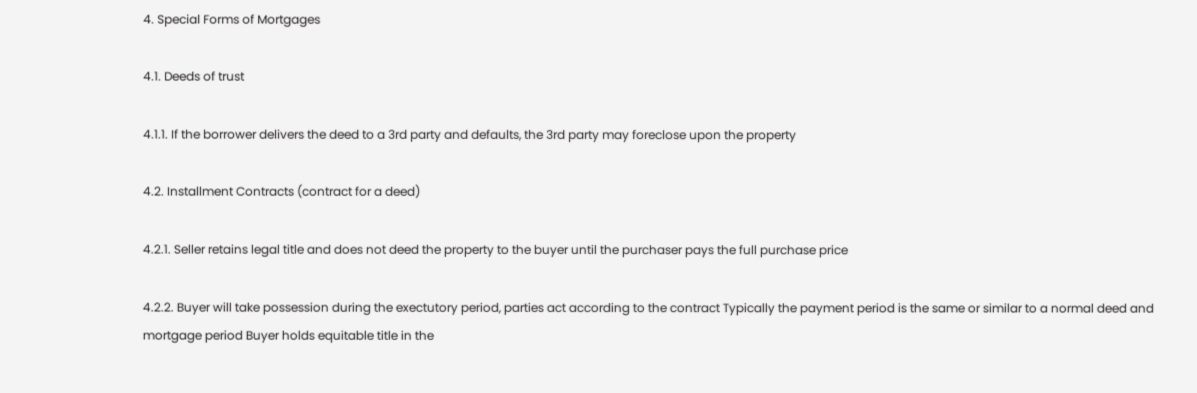4. Special Forms of Mortgages

4.1. Deeds of trust

4.1.1. If the borrower delivers the deed to a 3rd party and defaults, the 3rd party may foreclose upon the property

4.2. Installment Contracts (contract for a deed)

4.2.1. Seller retains legal title and does not deed the property to the buyer until the purchaser pays the full purchase price

4.2.2. Buyer will take possession during the exectutory period, parties act according to the contract Typically the payment period is the same or similar to a normal deed and mortgage period Buyer holds equitable title in the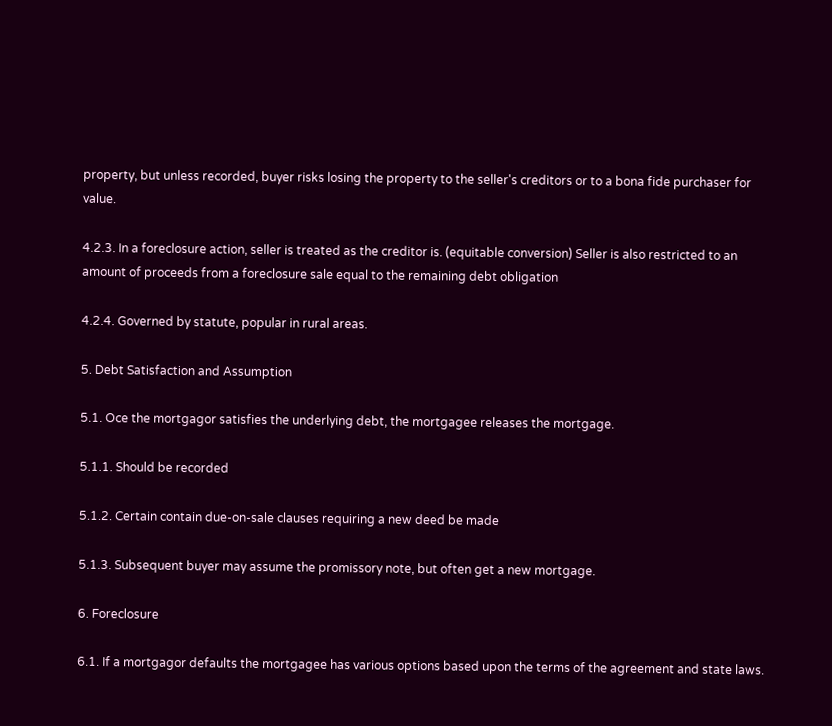property, but unless recorded, buyer risks losing the property to the seller's creditors or to a bona fide purchaser for value.

4.2.3. In a foreclosure action, seller is treated as the creditor is. (equitable conversion) Seller is also restricted to an amount of proceeds from a foreclosure sale equal to the remaining debt obligation

4.2.4. Governed by statute, popular in rural areas.

5. Debt Satisfaction and Assumption

5.1. Oce the mortgagor satisfies the underlying debt, the mortgagee releases the mortgage.

5.1.1. Should be recorded

5.1.2. Certain contain due-on-sale clauses requiring a new deed be made

5.1.3. Subsequent buyer may assume the promissory note, but often get a new mortgage.

6. Foreclosure

6.1. If a mortgagor defaults the mortgagee has various options based upon the terms of the agreement and state laws.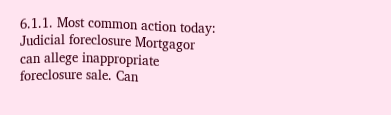6.1.1. Most common action today: Judicial foreclosure Mortgagor can allege inappropriate foreclosure sale. Can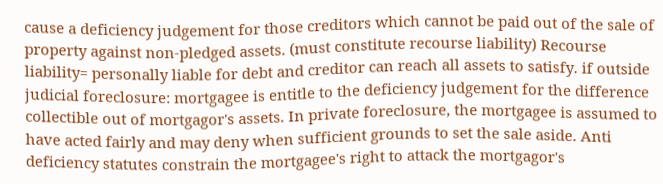cause a deficiency judgement for those creditors which cannot be paid out of the sale of property against non-pledged assets. (must constitute recourse liability) Recourse liability= personally liable for debt and creditor can reach all assets to satisfy. if outside judicial foreclosure: mortgagee is entitle to the deficiency judgement for the difference collectible out of mortgagor's assets. In private foreclosure, the mortgagee is assumed to have acted fairly and may deny when sufficient grounds to set the sale aside. Anti deficiency statutes constrain the mortgagee's right to attack the mortgagor's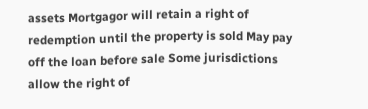assets Mortgagor will retain a right of redemption until the property is sold May pay off the loan before sale Some jurisdictions allow the right of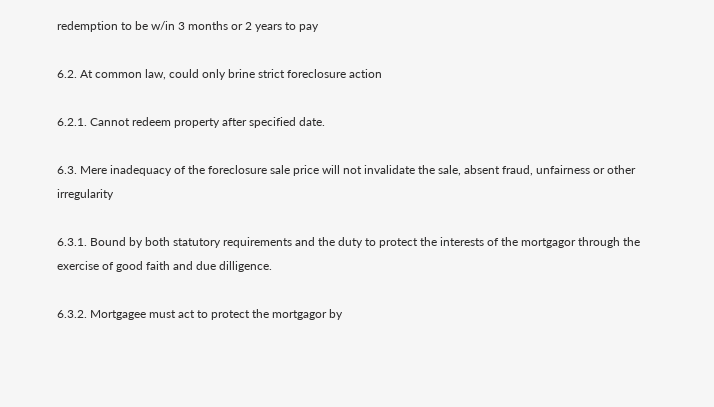redemption to be w/in 3 months or 2 years to pay

6.2. At common law, could only brine strict foreclosure action

6.2.1. Cannot redeem property after specified date.

6.3. Mere inadequacy of the foreclosure sale price will not invalidate the sale, absent fraud, unfairness or other irregularity

6.3.1. Bound by both statutory requirements and the duty to protect the interests of the mortgagor through the exercise of good faith and due dilligence.

6.3.2. Mortgagee must act to protect the mortgagor by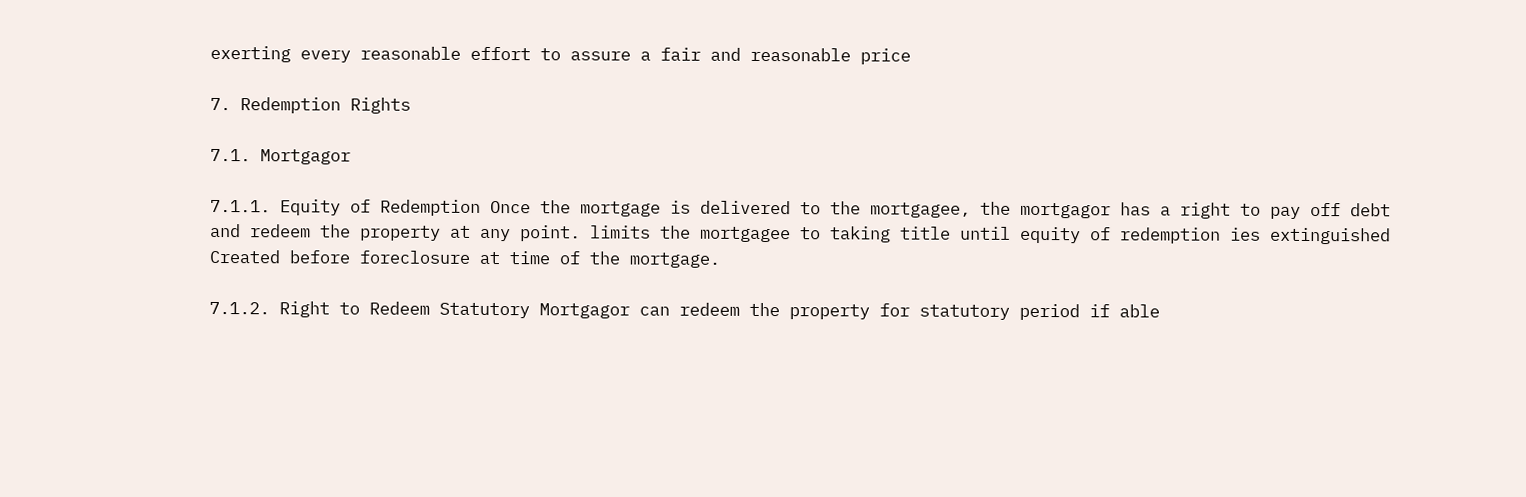exerting every reasonable effort to assure a fair and reasonable price

7. Redemption Rights

7.1. Mortgagor

7.1.1. Equity of Redemption Once the mortgage is delivered to the mortgagee, the mortgagor has a right to pay off debt and redeem the property at any point. limits the mortgagee to taking title until equity of redemption ies extinguished Created before foreclosure at time of the mortgage.

7.1.2. Right to Redeem Statutory Mortgagor can redeem the property for statutory period if able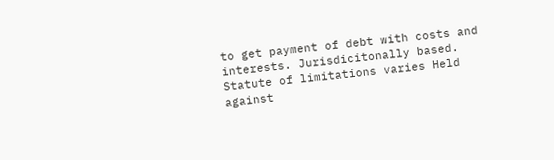to get payment of debt with costs and interests. Jurisdicitonally based. Statute of limitations varies Held against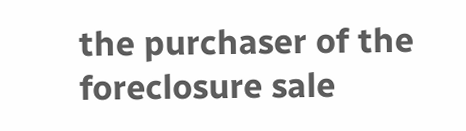the purchaser of the foreclosure sale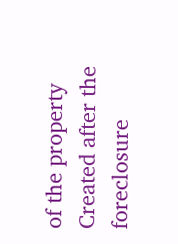of the property Created after the foreclosure